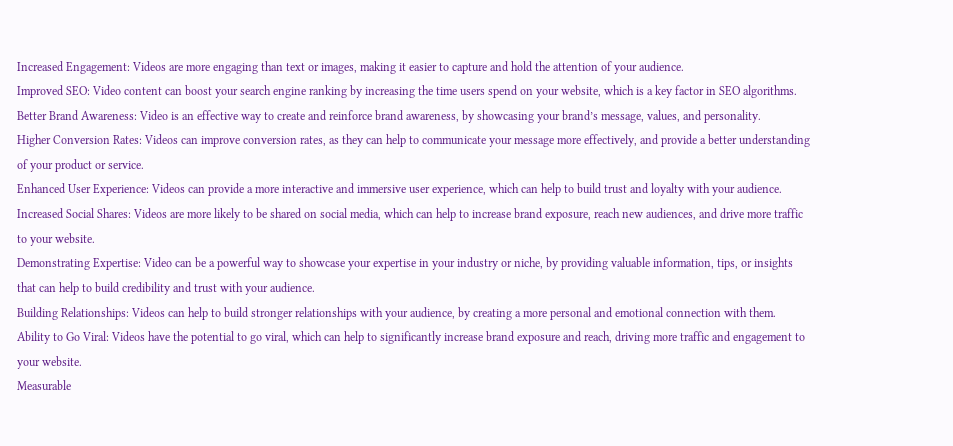Increased Engagement: Videos are more engaging than text or images, making it easier to capture and hold the attention of your audience.
Improved SEO: Video content can boost your search engine ranking by increasing the time users spend on your website, which is a key factor in SEO algorithms.
Better Brand Awareness: Video is an effective way to create and reinforce brand awareness, by showcasing your brand’s message, values, and personality.
Higher Conversion Rates: Videos can improve conversion rates, as they can help to communicate your message more effectively, and provide a better understanding of your product or service.
Enhanced User Experience: Videos can provide a more interactive and immersive user experience, which can help to build trust and loyalty with your audience.
Increased Social Shares: Videos are more likely to be shared on social media, which can help to increase brand exposure, reach new audiences, and drive more traffic to your website.
Demonstrating Expertise: Video can be a powerful way to showcase your expertise in your industry or niche, by providing valuable information, tips, or insights that can help to build credibility and trust with your audience.
Building Relationships: Videos can help to build stronger relationships with your audience, by creating a more personal and emotional connection with them.
Ability to Go Viral: Videos have the potential to go viral, which can help to significantly increase brand exposure and reach, driving more traffic and engagement to your website.
Measurable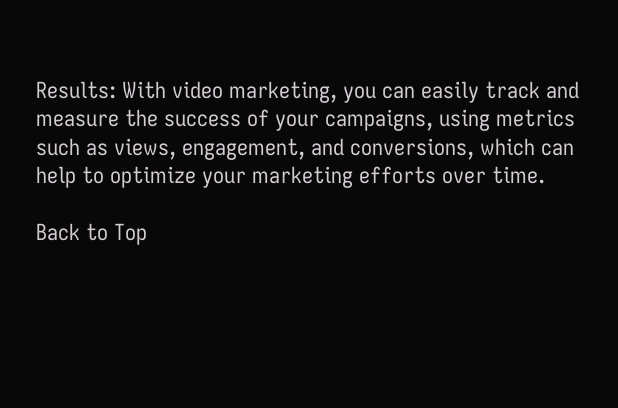Results: With video marketing, you can easily track and measure the success of your campaigns, using metrics such as views, engagement, and conversions, which can help to optimize your marketing efforts over time.

Back to Top